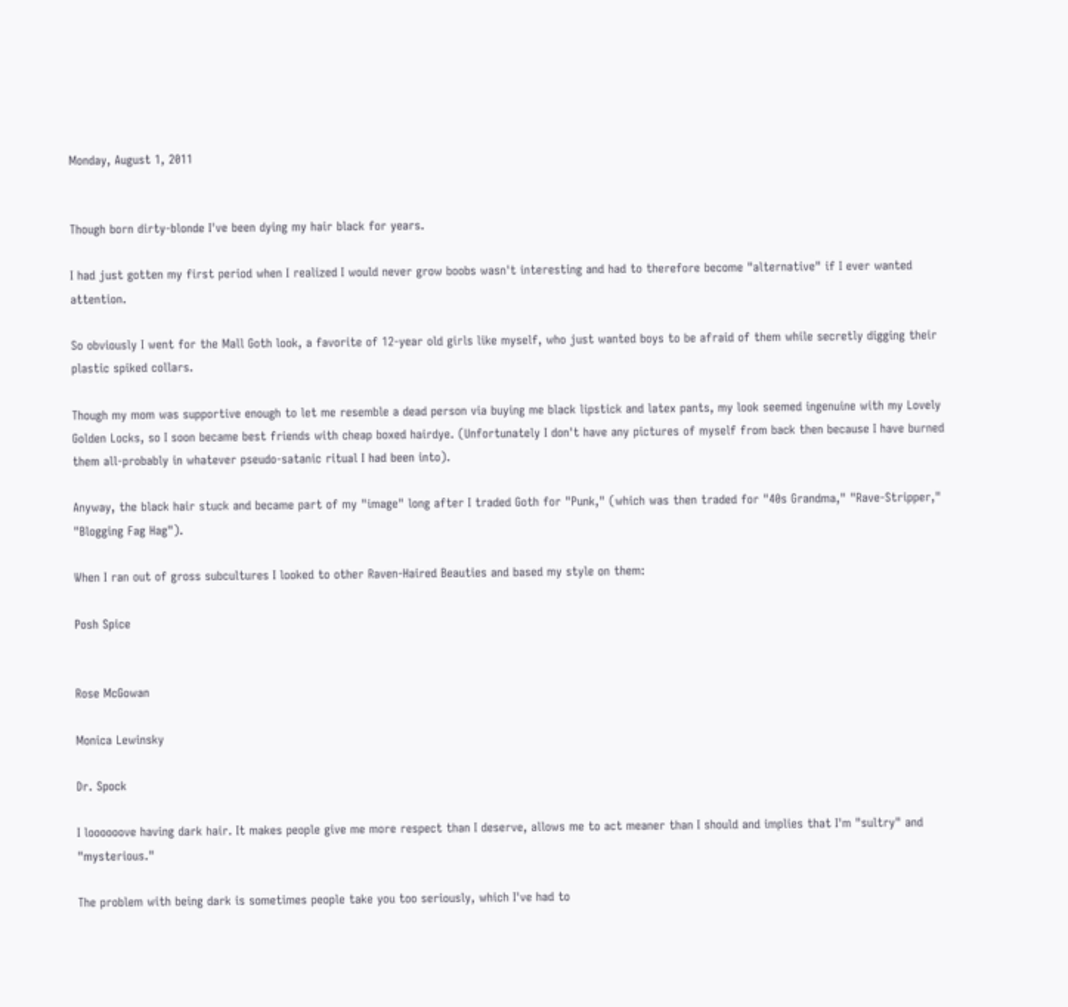Monday, August 1, 2011


Though born dirty-blonde I've been dying my hair black for years.

I had just gotten my first period when I realized I would never grow boobs wasn't interesting and had to therefore become "alternative" if I ever wanted attention.

So obviously I went for the Mall Goth look, a favorite of 12-year old girls like myself, who just wanted boys to be afraid of them while secretly digging their plastic spiked collars.

Though my mom was supportive enough to let me resemble a dead person via buying me black lipstick and latex pants, my look seemed ingenuine with my Lovely Golden Locks, so I soon became best friends with cheap boxed hairdye. (Unfortunately I don't have any pictures of myself from back then because I have burned them all-probably in whatever pseudo-satanic ritual I had been into).

Anyway, the black hair stuck and became part of my "image" long after I traded Goth for "Punk," (which was then traded for "40s Grandma," "Rave-Stripper," "Blogging Fag Hag").

When I ran out of gross subcultures I looked to other Raven-Haired Beauties and based my style on them:

Posh Spice


Rose McGowan

Monica Lewinsky

Dr. Spock

I loooooove having dark hair. It makes people give me more respect than I deserve, allows me to act meaner than I should and implies that I'm "sultry" and "mysterious."

The problem with being dark is sometimes people take you too seriously, which I've had to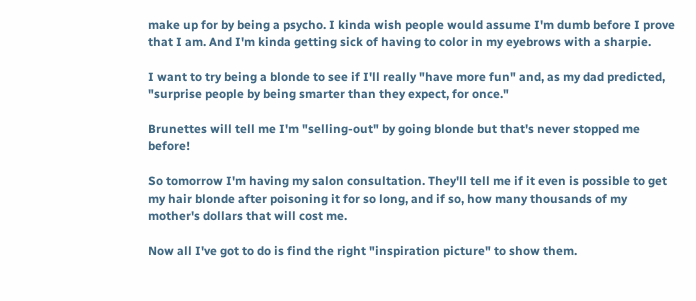make up for by being a psycho. I kinda wish people would assume I'm dumb before I prove that I am. And I'm kinda getting sick of having to color in my eyebrows with a sharpie.

I want to try being a blonde to see if I'll really "have more fun" and, as my dad predicted, "surprise people by being smarter than they expect, for once."

Brunettes will tell me I'm "selling-out" by going blonde but that's never stopped me before!

So tomorrow I'm having my salon consultation. They'll tell me if it even is possible to get my hair blonde after poisoning it for so long, and if so, how many thousands of my mother's dollars that will cost me.

Now all I've got to do is find the right "inspiration picture" to show them.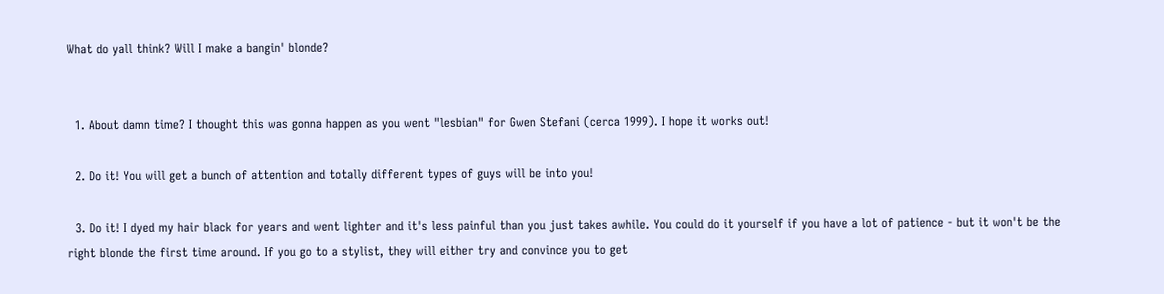What do yall think? Will I make a bangin' blonde?


  1. About damn time? I thought this was gonna happen as you went "lesbian" for Gwen Stefani (cerca 1999). I hope it works out!

  2. Do it! You will get a bunch of attention and totally different types of guys will be into you!

  3. Do it! I dyed my hair black for years and went lighter and it's less painful than you just takes awhile. You could do it yourself if you have a lot of patience - but it won't be the right blonde the first time around. If you go to a stylist, they will either try and convince you to get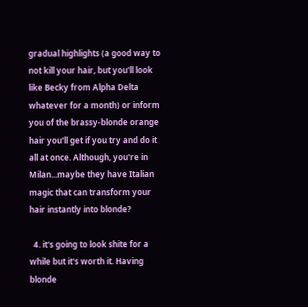gradual highlights (a good way to not kill your hair, but you'll look like Becky from Alpha Delta whatever for a month) or inform you of the brassy-blonde orange hair you'll get if you try and do it all at once. Although, you're in Milan...maybe they have Italian magic that can transform your hair instantly into blonde?

  4. it's going to look shite for a while but it's worth it. Having blonde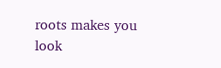roots makes you look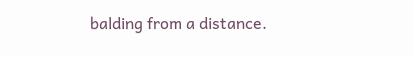balding from a distance.